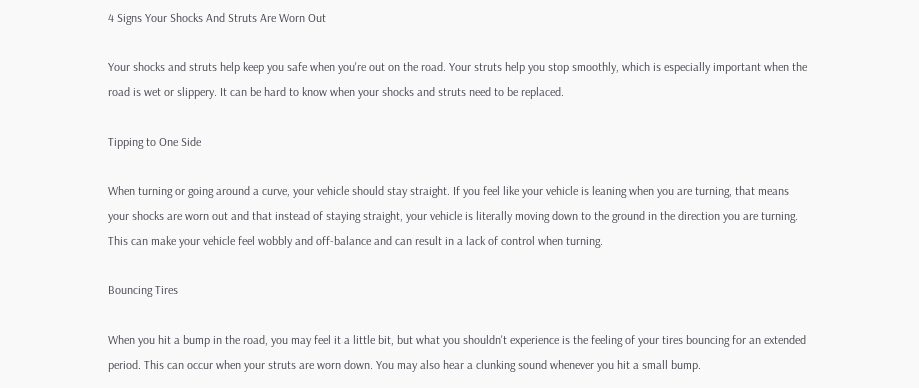4 Signs Your Shocks And Struts Are Worn Out

Your shocks and struts help keep you safe when you're out on the road. Your struts help you stop smoothly, which is especially important when the road is wet or slippery. It can be hard to know when your shocks and struts need to be replaced.

Tipping to One Side

When turning or going around a curve, your vehicle should stay straight. If you feel like your vehicle is leaning when you are turning, that means your shocks are worn out and that instead of staying straight, your vehicle is literally moving down to the ground in the direction you are turning. This can make your vehicle feel wobbly and off-balance and can result in a lack of control when turning.

Bouncing Tires

When you hit a bump in the road, you may feel it a little bit, but what you shouldn't experience is the feeling of your tires bouncing for an extended period. This can occur when your struts are worn down. You may also hear a clunking sound whenever you hit a small bump.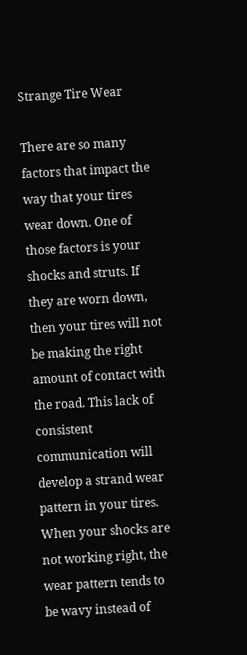Strange Tire Wear

There are so many factors that impact the way that your tires wear down. One of those factors is your shocks and struts. If they are worn down, then your tires will not be making the right amount of contact with the road. This lack of consistent communication will develop a strand wear pattern in your tires. When your shocks are not working right, the wear pattern tends to be wavy instead of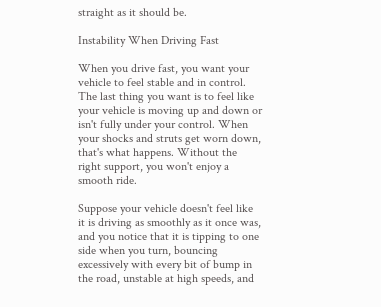straight as it should be.

Instability When Driving Fast

When you drive fast, you want your vehicle to feel stable and in control. The last thing you want is to feel like your vehicle is moving up and down or isn't fully under your control. When your shocks and struts get worn down, that's what happens. Without the right support, you won't enjoy a smooth ride.

Suppose your vehicle doesn't feel like it is driving as smoothly as it once was, and you notice that it is tipping to one side when you turn, bouncing excessively with every bit of bump in the road, unstable at high speeds, and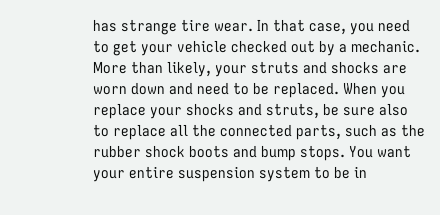has strange tire wear. In that case, you need to get your vehicle checked out by a mechanic. More than likely, your struts and shocks are worn down and need to be replaced. When you replace your shocks and struts, be sure also to replace all the connected parts, such as the rubber shock boots and bump stops. You want your entire suspension system to be in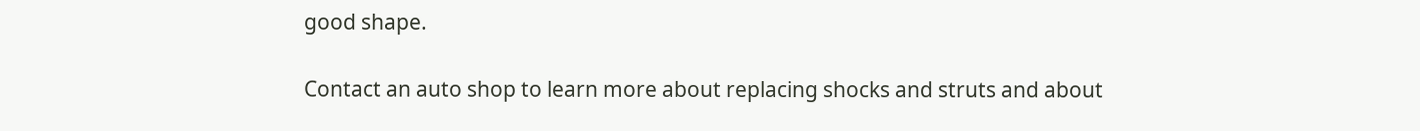good shape.

Contact an auto shop to learn more about replacing shocks and struts and about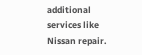additional services like Nissan repair.